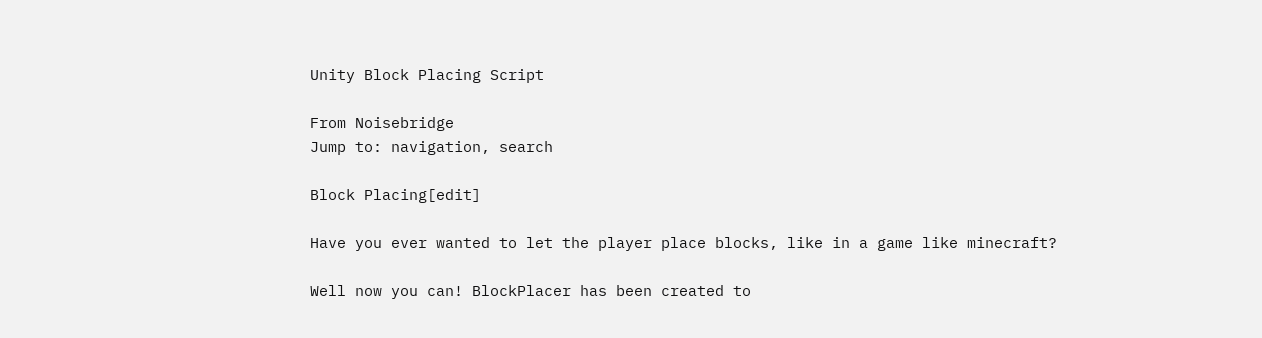Unity Block Placing Script

From Noisebridge
Jump to: navigation, search

Block Placing[edit]

Have you ever wanted to let the player place blocks, like in a game like minecraft?

Well now you can! BlockPlacer has been created to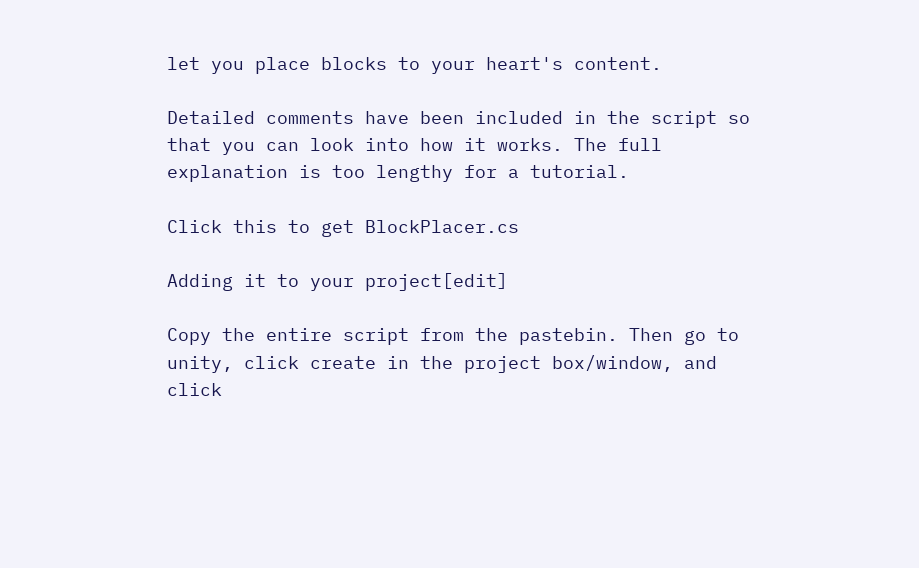let you place blocks to your heart's content.

Detailed comments have been included in the script so that you can look into how it works. The full explanation is too lengthy for a tutorial.

Click this to get BlockPlacer.cs

Adding it to your project[edit]

Copy the entire script from the pastebin. Then go to unity, click create in the project box/window, and click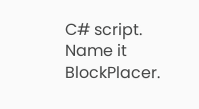C# script. Name it BlockPlacer.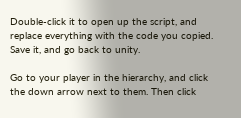Double-click it to open up the script, and replace everything with the code you copied. Save it, and go back to unity.

Go to your player in the hierarchy, and click the down arrow next to them. Then click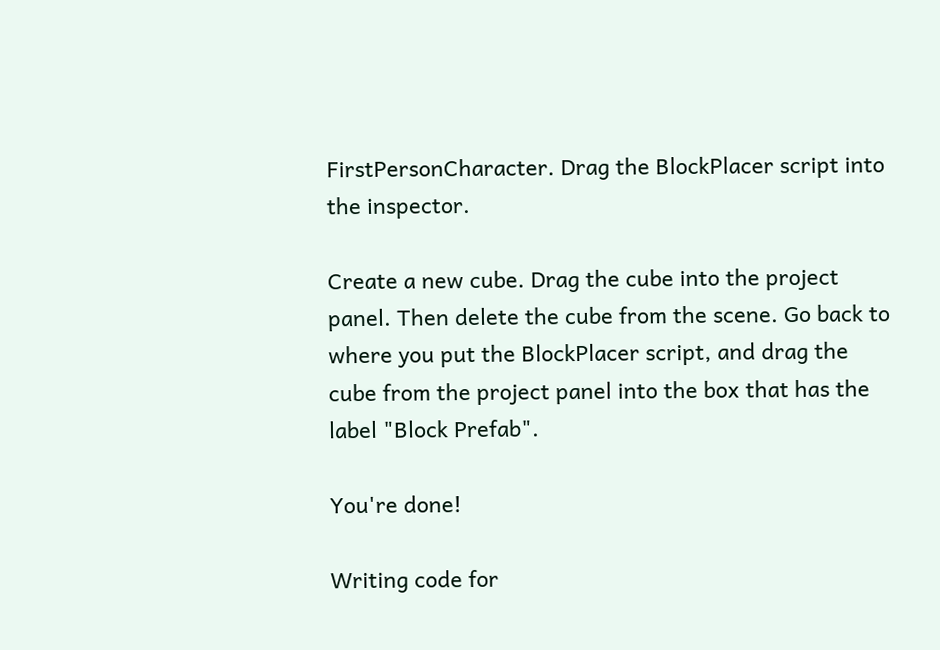FirstPersonCharacter. Drag the BlockPlacer script into the inspector.

Create a new cube. Drag the cube into the project panel. Then delete the cube from the scene. Go back to where you put the BlockPlacer script, and drag the cube from the project panel into the box that has the label "Block Prefab".

You're done!

Writing code for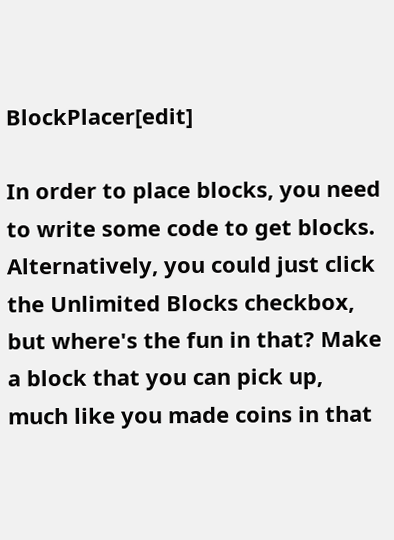BlockPlacer[edit]

In order to place blocks, you need to write some code to get blocks. Alternatively, you could just click the Unlimited Blocks checkbox, but where's the fun in that? Make a block that you can pick up, much like you made coins in that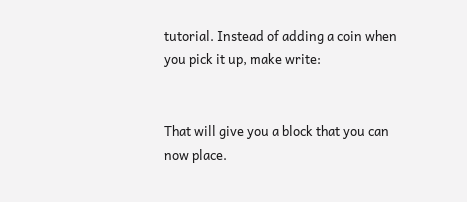tutorial. Instead of adding a coin when you pick it up, make write:


That will give you a block that you can now place.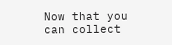Now that you can collect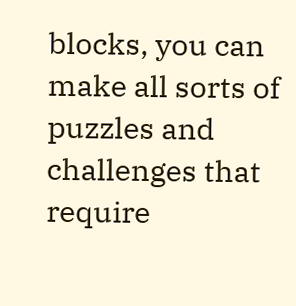blocks, you can make all sorts of puzzles and challenges that require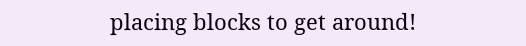placing blocks to get around!